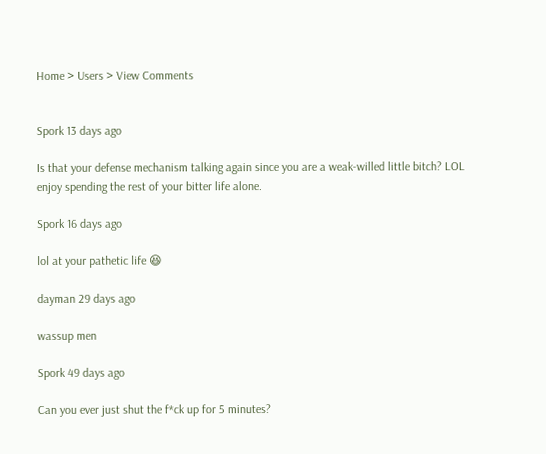Home > Users > View Comments


Spork 13 days ago

Is that your defense mechanism talking again since you are a weak-willed little bitch? LOL enjoy spending the rest of your bitter life alone.

Spork 16 days ago

lol at your pathetic life 😆

dayman 29 days ago

wassup men

Spork 49 days ago

Can you ever just shut the f*ck up for 5 minutes?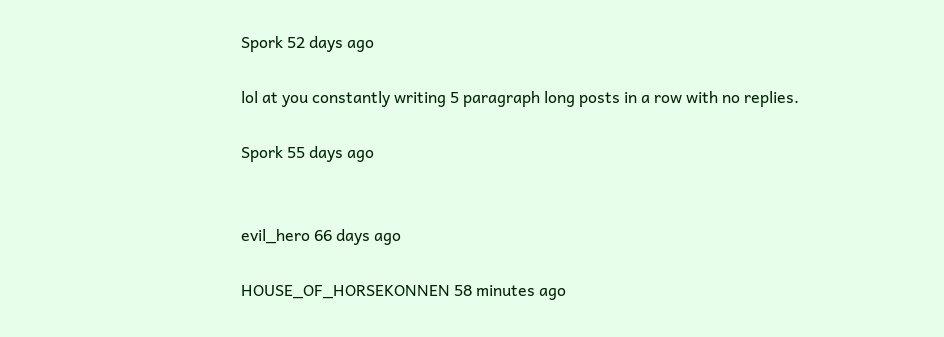Spork 52 days ago

lol at you constantly writing 5 paragraph long posts in a row with no replies.

Spork 55 days ago


evil_hero 66 days ago

HOUSE_OF_HORSEKONNEN 58 minutes ago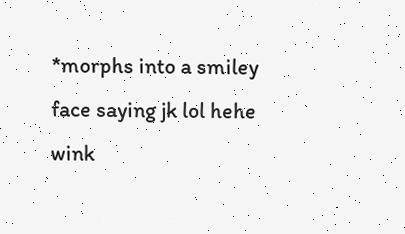*morphs into a smiley face saying jk lol hehe wink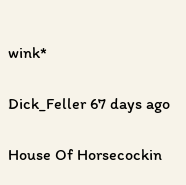wink*

Dick_Feller 67 days ago

House Of Horsecockin